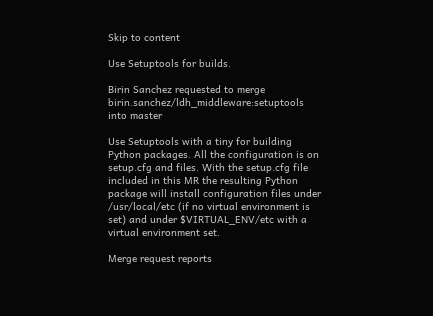Skip to content

Use Setuptools for builds.

Birin Sanchez requested to merge birin.sanchez/ldh_middleware:setuptools into master

Use Setuptools with a tiny for building Python packages. All the configuration is on setup.cfg and files. With the setup.cfg file included in this MR the resulting Python package will install configuration files under /usr/local/etc (if no virtual environment is set) and under $VIRTUAL_ENV/etc with a virtual environment set.

Merge request reports